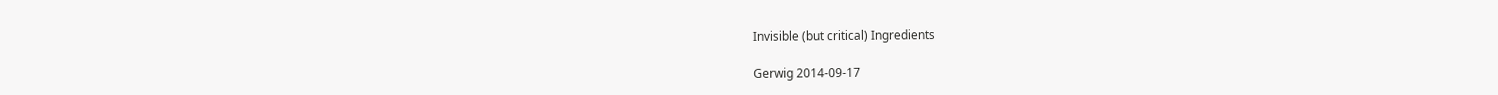Invisible (but critical) Ingredients

Gerwig 2014-09-17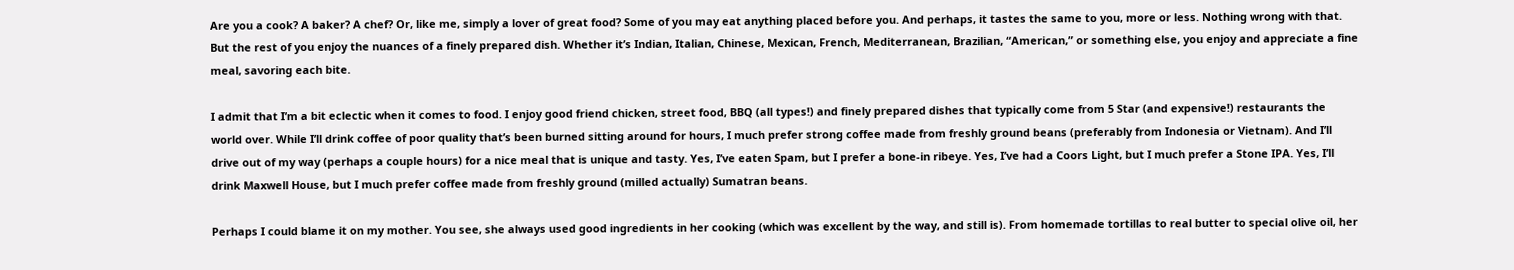Are you a cook? A baker? A chef? Or, like me, simply a lover of great food? Some of you may eat anything placed before you. And perhaps, it tastes the same to you, more or less. Nothing wrong with that. But the rest of you enjoy the nuances of a finely prepared dish. Whether it’s Indian, Italian, Chinese, Mexican, French, Mediterranean, Brazilian, “American,” or something else, you enjoy and appreciate a fine meal, savoring each bite.

I admit that I’m a bit eclectic when it comes to food. I enjoy good friend chicken, street food, BBQ (all types!) and finely prepared dishes that typically come from 5 Star (and expensive!) restaurants the world over. While I’ll drink coffee of poor quality that’s been burned sitting around for hours, I much prefer strong coffee made from freshly ground beans (preferably from Indonesia or Vietnam). And I’ll drive out of my way (perhaps a couple hours) for a nice meal that is unique and tasty. Yes, I’ve eaten Spam, but I prefer a bone-in ribeye. Yes, I’ve had a Coors Light, but I much prefer a Stone IPA. Yes, I’ll drink Maxwell House, but I much prefer coffee made from freshly ground (milled actually) Sumatran beans.

Perhaps I could blame it on my mother. You see, she always used good ingredients in her cooking (which was excellent by the way, and still is). From homemade tortillas to real butter to special olive oil, her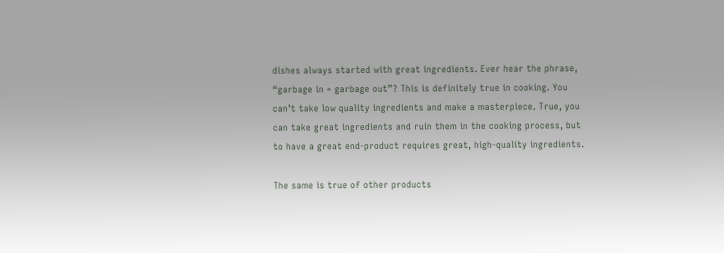dishes always started with great ingredients. Ever hear the phrase, “garbage in = garbage out”? This is definitely true in cooking. You can’t take low quality ingredients and make a masterpiece. True, you can take great ingredients and ruin them in the cooking process, but to have a great end-product requires great, high-quality ingredients.

The same is true of other products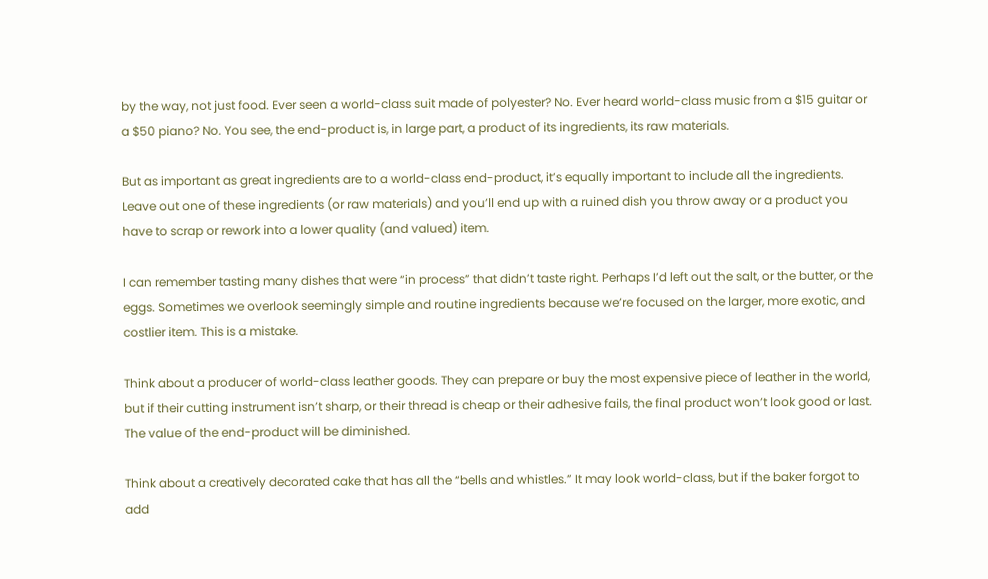by the way, not just food. Ever seen a world-class suit made of polyester? No. Ever heard world-class music from a $15 guitar or a $50 piano? No. You see, the end-product is, in large part, a product of its ingredients, its raw materials.

But as important as great ingredients are to a world-class end-product, it’s equally important to include all the ingredients. Leave out one of these ingredients (or raw materials) and you’ll end up with a ruined dish you throw away or a product you have to scrap or rework into a lower quality (and valued) item.

I can remember tasting many dishes that were “in process” that didn’t taste right. Perhaps I’d left out the salt, or the butter, or the eggs. Sometimes we overlook seemingly simple and routine ingredients because we’re focused on the larger, more exotic, and costlier item. This is a mistake.

Think about a producer of world-class leather goods. They can prepare or buy the most expensive piece of leather in the world, but if their cutting instrument isn’t sharp, or their thread is cheap or their adhesive fails, the final product won’t look good or last. The value of the end-product will be diminished.

Think about a creatively decorated cake that has all the “bells and whistles.” It may look world-class, but if the baker forgot to add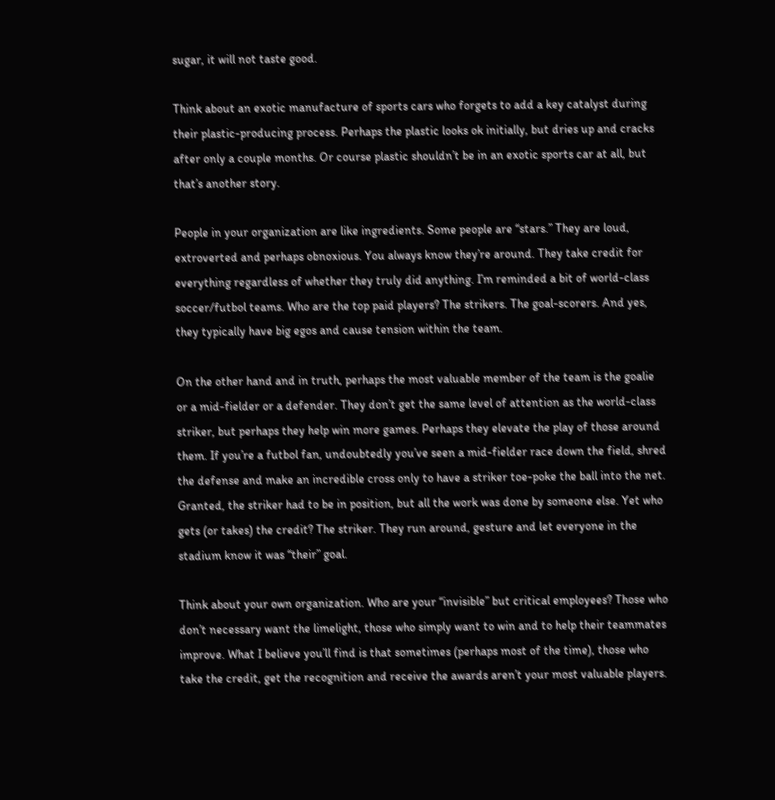sugar, it will not taste good.

Think about an exotic manufacture of sports cars who forgets to add a key catalyst during their plastic-producing process. Perhaps the plastic looks ok initially, but dries up and cracks after only a couple months. Or course plastic shouldn’t be in an exotic sports car at all, but that’s another story.

People in your organization are like ingredients. Some people are “stars.” They are loud, extroverted and perhaps obnoxious. You always know they’re around. They take credit for everything regardless of whether they truly did anything. I’m reminded a bit of world-class soccer/futbol teams. Who are the top paid players? The strikers. The goal-scorers. And yes, they typically have big egos and cause tension within the team.

On the other hand and in truth, perhaps the most valuable member of the team is the goalie or a mid-fielder or a defender. They don’t get the same level of attention as the world-class striker, but perhaps they help win more games. Perhaps they elevate the play of those around them. If you’re a futbol fan, undoubtedly you’ve seen a mid-fielder race down the field, shred the defense and make an incredible cross only to have a striker toe-poke the ball into the net. Granted, the striker had to be in position, but all the work was done by someone else. Yet who gets (or takes) the credit? The striker. They run around, gesture and let everyone in the stadium know it was “their” goal.

Think about your own organization. Who are your “invisible” but critical employees? Those who don’t necessary want the limelight, those who simply want to win and to help their teammates improve. What I believe you’ll find is that sometimes (perhaps most of the time), those who take the credit, get the recognition and receive the awards aren’t your most valuable players.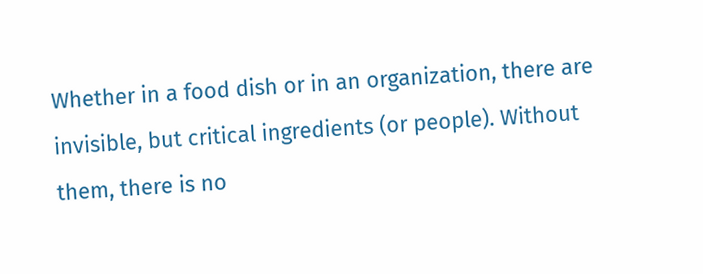Whether in a food dish or in an organization, there are invisible, but critical ingredients (or people). Without them, there is no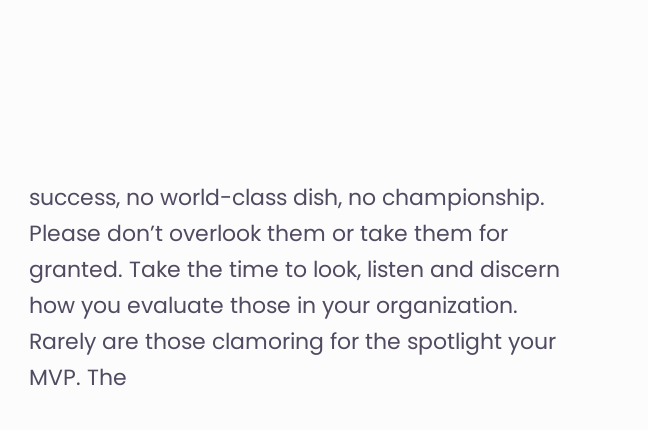success, no world-class dish, no championship. Please don’t overlook them or take them for granted. Take the time to look, listen and discern how you evaluate those in your organization. Rarely are those clamoring for the spotlight your MVP. The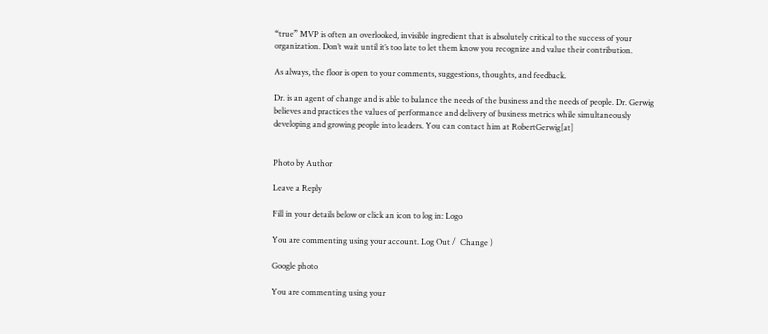“true” MVP is often an overlooked, invisible ingredient that is absolutely critical to the success of your organization. Don’t wait until it’s too late to let them know you recognize and value their contribution.

As always, the floor is open to your comments, suggestions, thoughts, and feedback.

Dr. is an agent of change and is able to balance the needs of the business and the needs of people. Dr. Gerwig believes and practices the values of performance and delivery of business metrics while simultaneously developing and growing people into leaders. You can contact him at RobertGerwig[at]


Photo by Author

Leave a Reply

Fill in your details below or click an icon to log in: Logo

You are commenting using your account. Log Out /  Change )

Google photo

You are commenting using your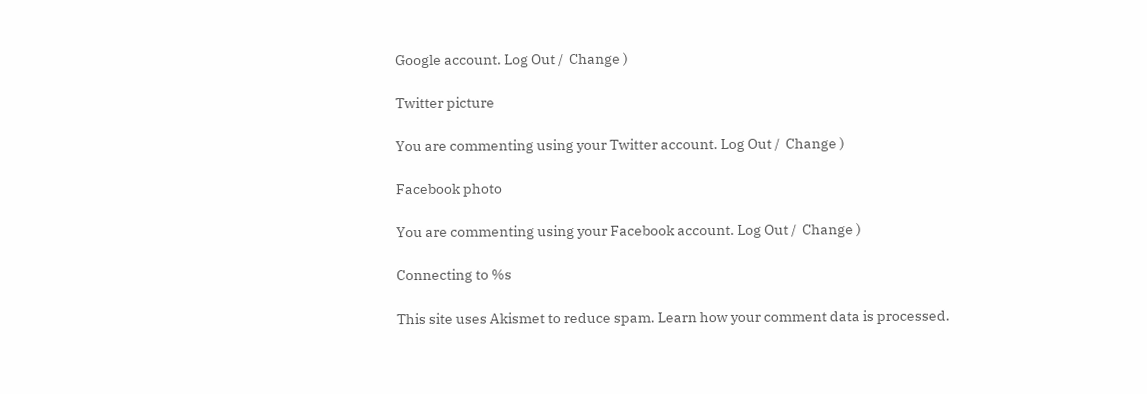Google account. Log Out /  Change )

Twitter picture

You are commenting using your Twitter account. Log Out /  Change )

Facebook photo

You are commenting using your Facebook account. Log Out /  Change )

Connecting to %s

This site uses Akismet to reduce spam. Learn how your comment data is processed.